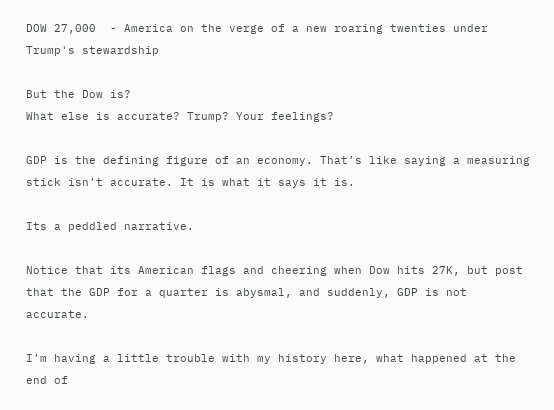DOW 27,000  - America on the verge of a new roaring twenties under Trump's stewardship

But the Dow is?
What else is accurate? Trump? Your feelings?

GDP is the defining figure of an economy. That’s like saying a measuring stick isn’t accurate. It is what it says it is.

Its a peddled narrative.

Notice that its American flags and cheering when Dow hits 27K, but post that the GDP for a quarter is abysmal, and suddenly, GDP is not accurate.

I’m having a little trouble with my history here, what happened at the end of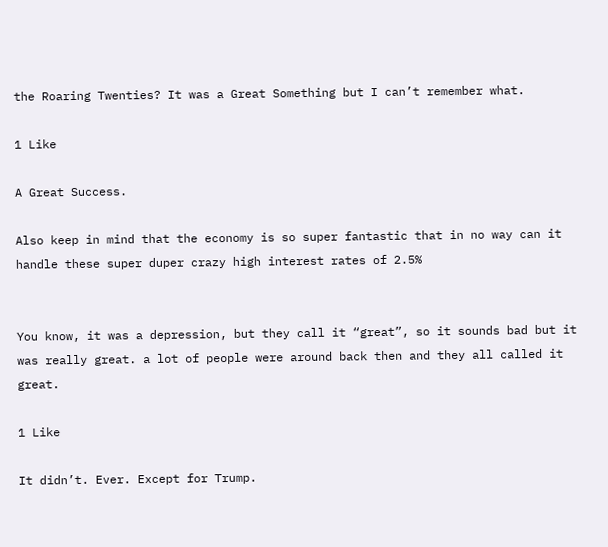the Roaring Twenties? It was a Great Something but I can’t remember what.

1 Like

A Great Success.

Also keep in mind that the economy is so super fantastic that in no way can it handle these super duper crazy high interest rates of 2.5%


You know, it was a depression, but they call it “great”, so it sounds bad but it was really great. a lot of people were around back then and they all called it great.

1 Like

It didn’t. Ever. Except for Trump.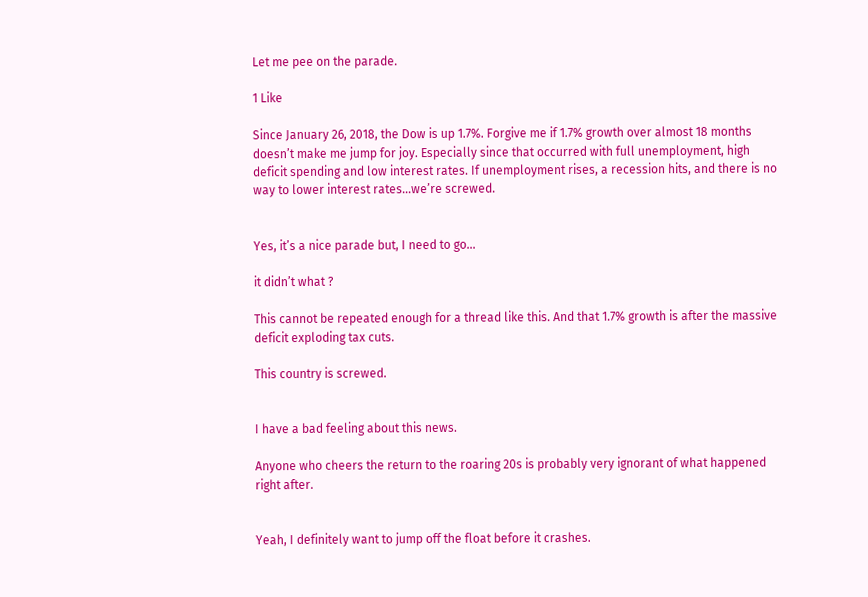Let me pee on the parade.

1 Like

Since January 26, 2018, the Dow is up 1.7%. Forgive me if 1.7% growth over almost 18 months doesn’t make me jump for joy. Especially since that occurred with full unemployment, high deficit spending and low interest rates. If unemployment rises, a recession hits, and there is no way to lower interest rates…we’re screwed.


Yes, it’s a nice parade but, I need to go…

it didn’t what ?

This cannot be repeated enough for a thread like this. And that 1.7% growth is after the massive deficit exploding tax cuts.

This country is screwed.


I have a bad feeling about this news.

Anyone who cheers the return to the roaring 20s is probably very ignorant of what happened right after.


Yeah, I definitely want to jump off the float before it crashes.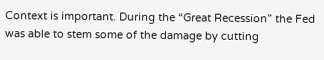Context is important. During the “Great Recession” the Fed was able to stem some of the damage by cutting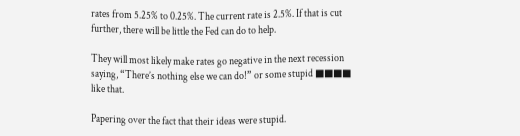rates from 5.25% to 0.25%. The current rate is 2.5%. If that is cut further, there will be little the Fed can do to help.

They will most likely make rates go negative in the next recession saying, “There’s nothing else we can do!” or some stupid ■■■■ like that.

Papering over the fact that their ideas were stupid.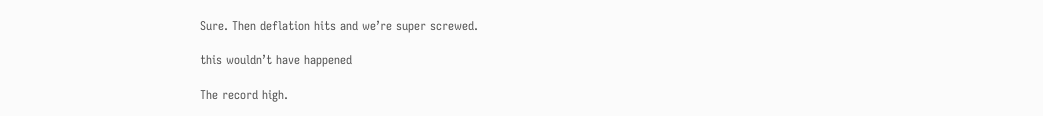Sure. Then deflation hits and we’re super screwed.

this wouldn’t have happened

The record high.